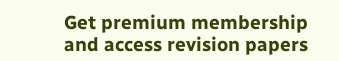Get premium membership and access revision papers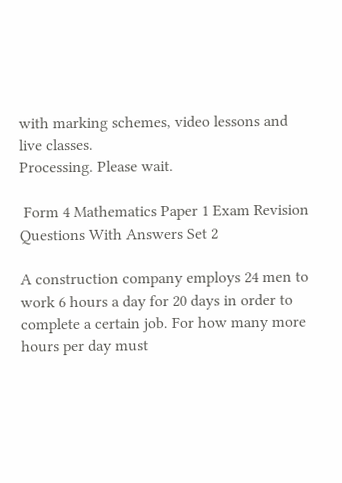with marking schemes, video lessons and live classes.
Processing. Please wait.

 Form 4 Mathematics Paper 1 Exam Revision Questions With Answers Set 2

A construction company employs 24 men to work 6 hours a day for 20 days in order to complete a certain job. For how many more hours per day must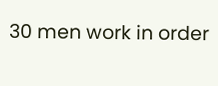30 men work in order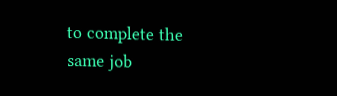to complete the same job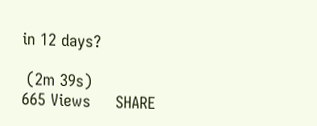in 12 days?

 (2m 39s)
665 Views     SHARE